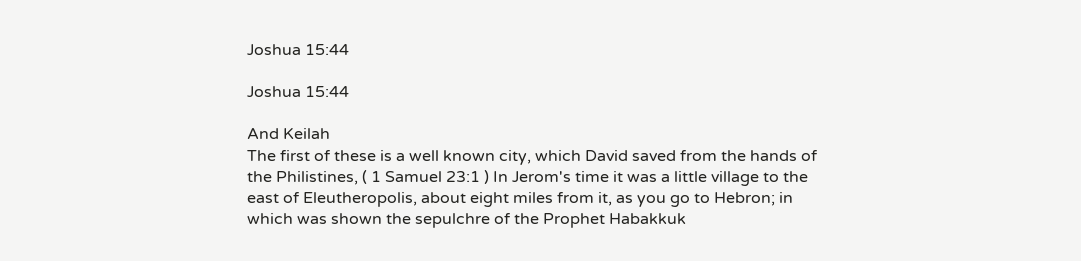Joshua 15:44

Joshua 15:44

And Keilah
The first of these is a well known city, which David saved from the hands of the Philistines, ( 1 Samuel 23:1 ) In Jerom's time it was a little village to the east of Eleutheropolis, about eight miles from it, as you go to Hebron; in which was shown the sepulchre of the Prophet Habakkuk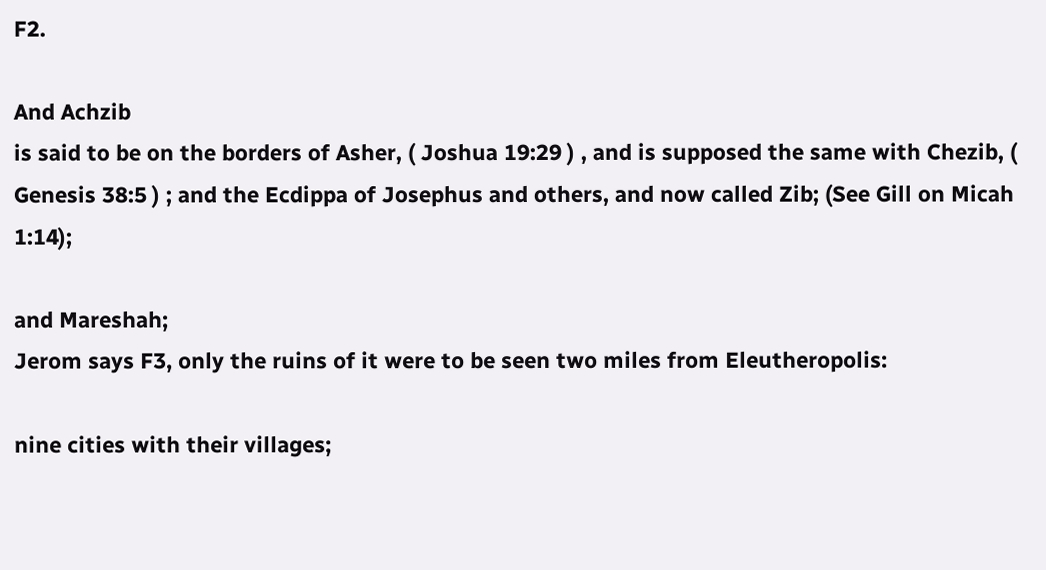F2.

And Achzib
is said to be on the borders of Asher, ( Joshua 19:29 ) , and is supposed the same with Chezib, ( Genesis 38:5 ) ; and the Ecdippa of Josephus and others, and now called Zib; (See Gill on Micah 1:14);

and Mareshah;
Jerom says F3, only the ruins of it were to be seen two miles from Eleutheropolis:

nine cities with their villages;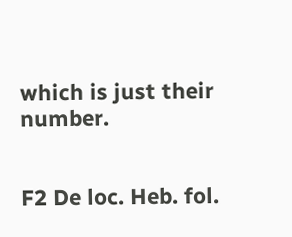which is just their number.


F2 De loc. Heb. fol.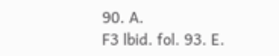90. A.
F3 lbid. fol. 93. E.